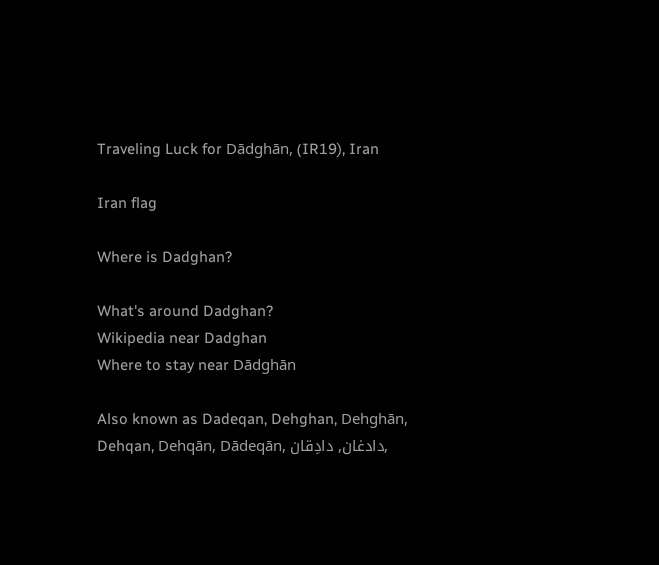Traveling Luck for Dādghān, (IR19), Iran

Iran flag

Where is Dadghan?

What's around Dadghan?
Wikipedia near Dadghan
Where to stay near Dādghān

Also known as Dadeqan, Dehghan, Dehghān, Dehqan, Dehqān, Dādeqān, دادغان, دادِقان,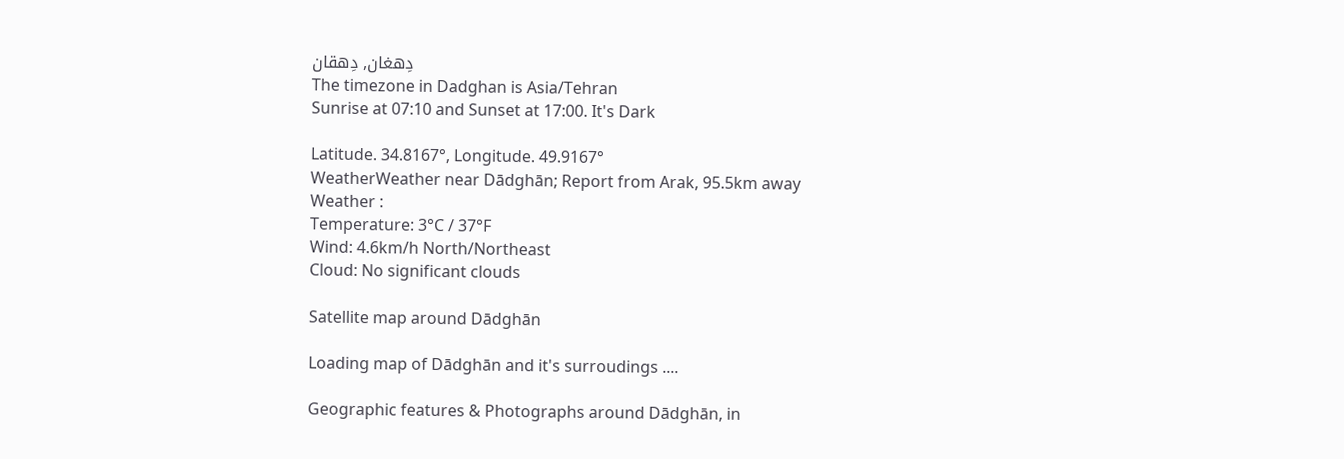دِهغان, دِهقان
The timezone in Dadghan is Asia/Tehran
Sunrise at 07:10 and Sunset at 17:00. It's Dark

Latitude. 34.8167°, Longitude. 49.9167°
WeatherWeather near Dādghān; Report from Arak, 95.5km away
Weather :
Temperature: 3°C / 37°F
Wind: 4.6km/h North/Northeast
Cloud: No significant clouds

Satellite map around Dādghān

Loading map of Dādghān and it's surroudings ....

Geographic features & Photographs around Dādghān, in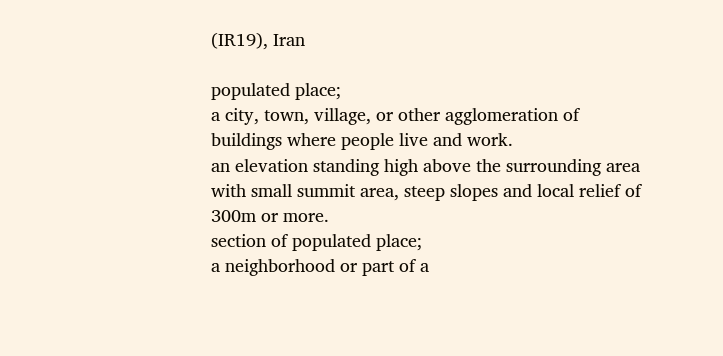(IR19), Iran

populated place;
a city, town, village, or other agglomeration of buildings where people live and work.
an elevation standing high above the surrounding area with small summit area, steep slopes and local relief of 300m or more.
section of populated place;
a neighborhood or part of a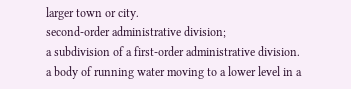larger town or city.
second-order administrative division;
a subdivision of a first-order administrative division.
a body of running water moving to a lower level in a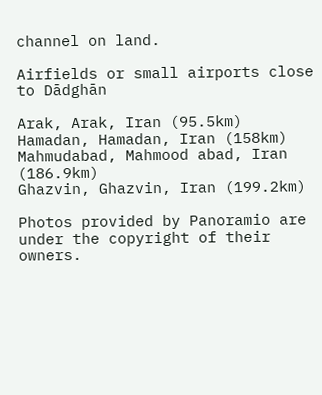channel on land.

Airfields or small airports close to Dādghān

Arak, Arak, Iran (95.5km)
Hamadan, Hamadan, Iran (158km)
Mahmudabad, Mahmood abad, Iran (186.9km)
Ghazvin, Ghazvin, Iran (199.2km)

Photos provided by Panoramio are under the copyright of their owners.